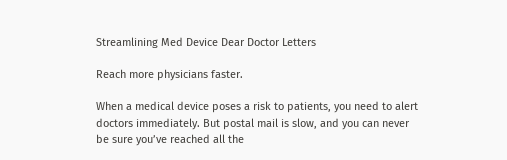Streamlining Med Device Dear Doctor Letters

Reach more physicians faster.

When a medical device poses a risk to patients, you need to alert doctors immediately. But postal mail is slow, and you can never be sure you’ve reached all the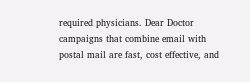required physicians. Dear Doctor campaigns that combine email with postal mail are fast, cost effective, and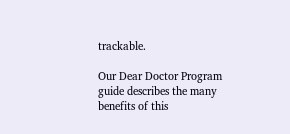trackable.

Our Dear Doctor Program guide describes the many benefits of this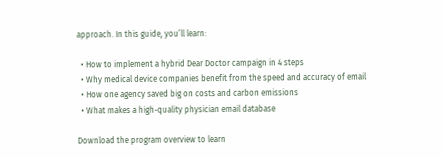approach. In this guide, you’ll learn:

  • How to implement a hybrid Dear Doctor campaign in 4 steps
  • Why medical device companies benefit from the speed and accuracy of email
  • How one agency saved big on costs and carbon emissions
  • What makes a high-quality physician email database

Download the program overview to learn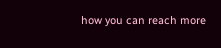how you can reach more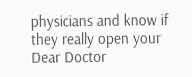physicians and know if they really open your Dear Doctor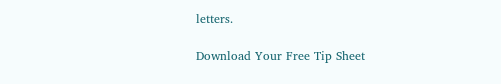letters.

Download Your Free Tip Sheet